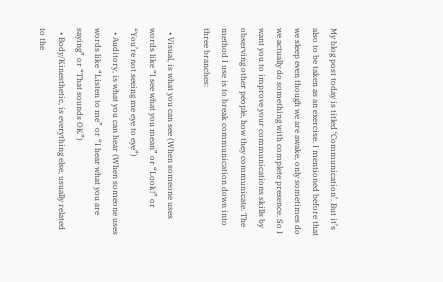My blog post today is titled ‘Communication’. But it’s also to be taken as an exercise. I mentioned before that we sleep even though we are awake, only sometimes do we actually do something with complete presence. So I want you to improve your communications skills by observing other people, how they communicate. The method I use is to break communication down into three branches:

  • Visual, is what you can see (When someone uses words like “I see what you mean” or “Look!” or “You’re not seeing me eye to eye”)
  • Auditory, is what you can hear (When someone uses words like “Listen to me” or “I hear what you are saying” or “That sounds OK”)
  • Body/Kinesthetic, is everything else, usually related to the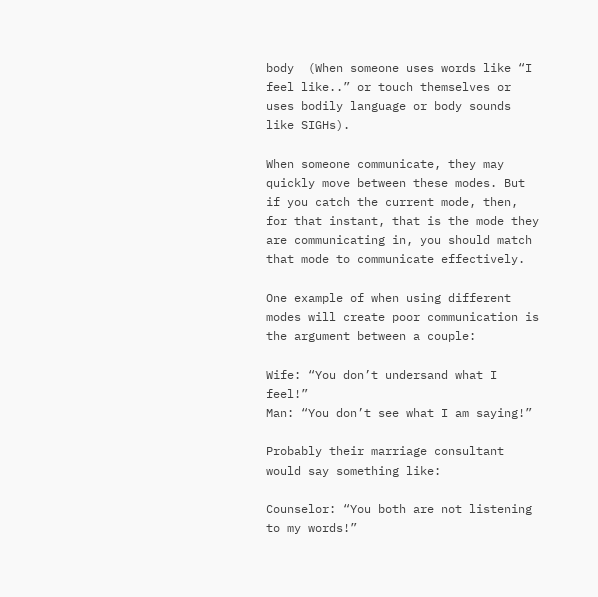body  (When someone uses words like “I feel like..” or touch themselves or uses bodily language or body sounds like SIGHs).

When someone communicate, they may quickly move between these modes. But if you catch the current mode, then, for that instant, that is the mode they are communicating in, you should match that mode to communicate effectively.

One example of when using different modes will create poor communication is the argument between a couple:

Wife: “You don’t undersand what I feel!”
Man: “You don’t see what I am saying!”

Probably their marriage consultant would say something like:

Counselor: “You both are not listening to my words!”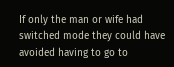If only the man or wife had switched mode they could have avoided having to go to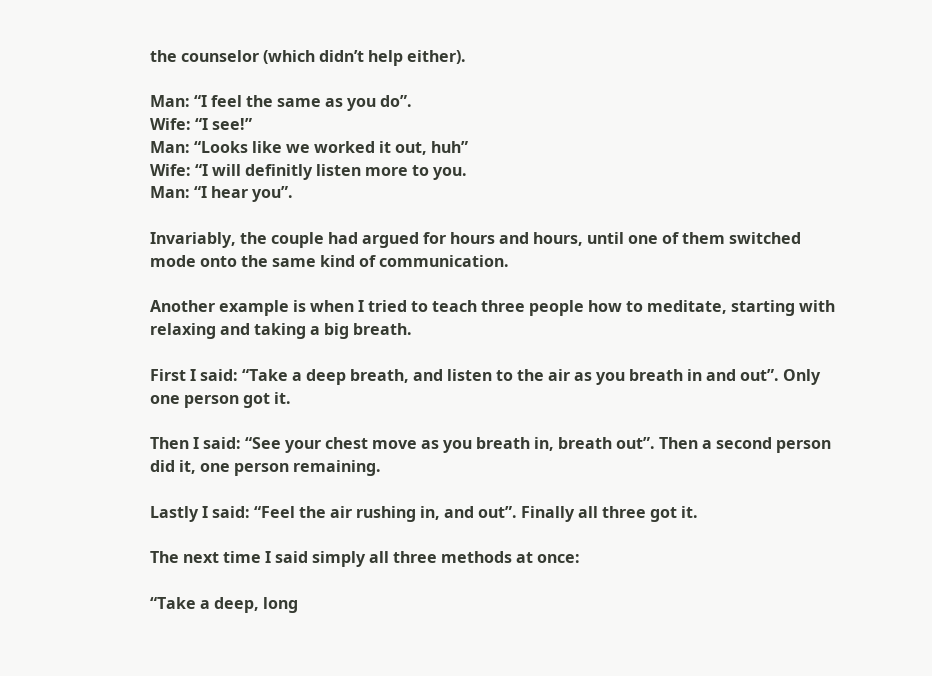the counselor (which didn’t help either).

Man: “I feel the same as you do”.
Wife: “I see!”
Man: “Looks like we worked it out, huh”
Wife: “I will definitly listen more to you.
Man: “I hear you”.

Invariably, the couple had argued for hours and hours, until one of them switched mode onto the same kind of communication.

Another example is when I tried to teach three people how to meditate, starting with relaxing and taking a big breath.

First I said: “Take a deep breath, and listen to the air as you breath in and out”. Only one person got it.

Then I said: “See your chest move as you breath in, breath out”. Then a second person did it, one person remaining.

Lastly I said: “Feel the air rushing in, and out”. Finally all three got it.

The next time I said simply all three methods at once:

“Take a deep, long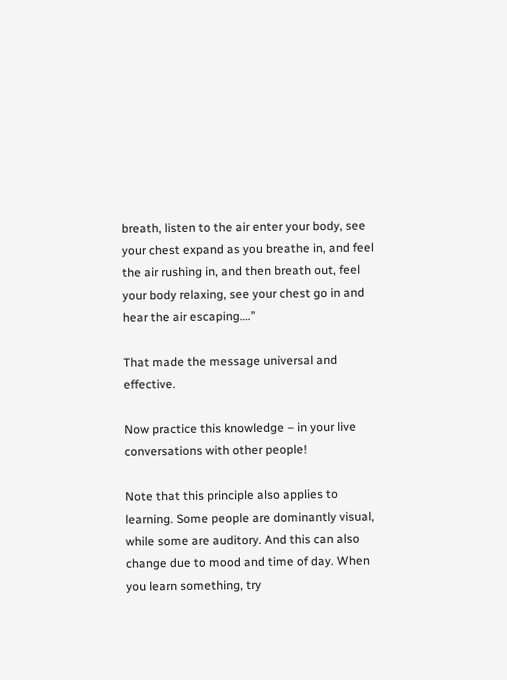breath, listen to the air enter your body, see your chest expand as you breathe in, and feel the air rushing in, and then breath out, feel your body relaxing, see your chest go in and hear the air escaping….”

That made the message universal and effective.

Now practice this knowledge – in your live conversations with other people!

Note that this principle also applies to learning. Some people are dominantly visual, while some are auditory. And this can also change due to mood and time of day. When you learn something, try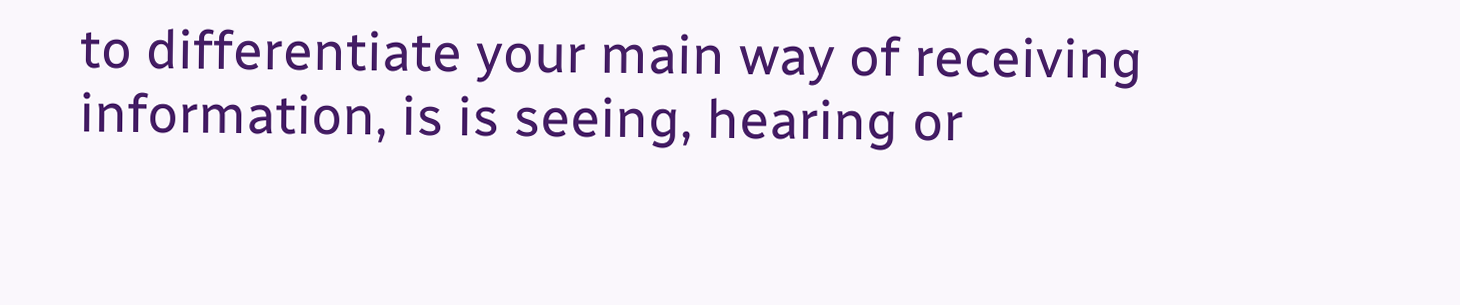to differentiate your main way of receiving information, is is seeing, hearing or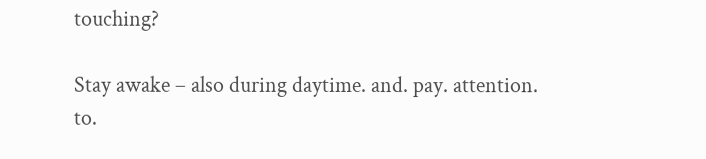touching?

Stay awake – also during daytime. and. pay. attention. to.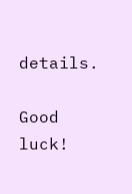details.

Good luck!